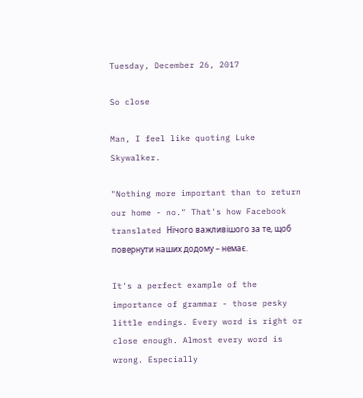Tuesday, December 26, 2017

So close

Man, I feel like quoting Luke Skywalker.

"Nothing more important than to return our home - no." That's how Facebook translated Нічого важливішого за те, щоб повернути наших додому – немає.

It's a perfect example of the importance of grammar - those pesky little endings. Every word is right or close enough. Almost every word is wrong. Especially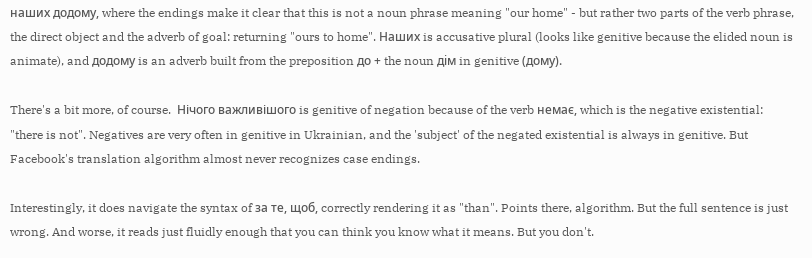наших додому, where the endings make it clear that this is not a noun phrase meaning "our home" - but rather two parts of the verb phrase, the direct object and the adverb of goal: returning "ours to home". Hаших is accusative plural (looks like genitive because the elided noun is animate), and додому is an adverb built from the preposition до + the noun дiм in genitive (дому).

There's a bit more, of course.  Нічого важливішого is genitive of negation because of the verb немає, which is the negative existential: "there is not". Negatives are very often in genitive in Ukrainian, and the 'subject' of the negated existential is always in genitive. But Facebook's translation algorithm almost never recognizes case endings.

Interestingly, it does navigate the syntax of за те, щоб, correctly rendering it as "than". Points there, algorithm. But the full sentence is just wrong. And worse, it reads just fluidly enough that you can think you know what it means. But you don't.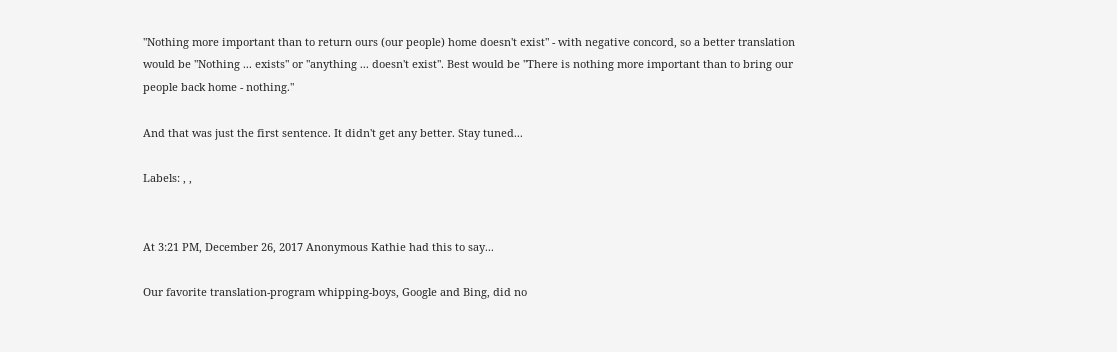"Nothing more important than to return ours (our people) home doesn't exist" - with negative concord, so a better translation would be "Nothing ... exists" or "anything ... doesn't exist". Best would be "There is nothing more important than to bring our people back home - nothing."

And that was just the first sentence. It didn't get any better. Stay tuned...

Labels: , ,


At 3:21 PM, December 26, 2017 Anonymous Kathie had this to say...

Our favorite translation-program whipping-boys, Google and Bing, did no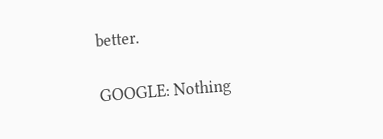better.

GOOGLE: Nothing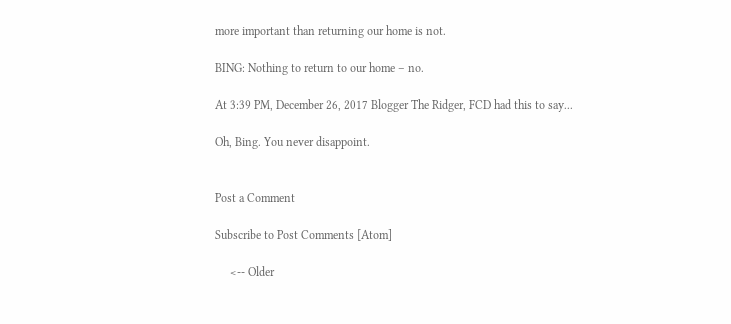more important than returning our home is not.

BING: Nothing to return to our home – no.

At 3:39 PM, December 26, 2017 Blogger The Ridger, FCD had this to say...

Oh, Bing. You never disappoint.


Post a Comment

Subscribe to Post Comments [Atom]

     <-- Older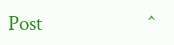Post                     ^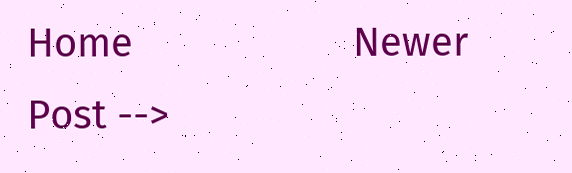Home                    Newer Post -->